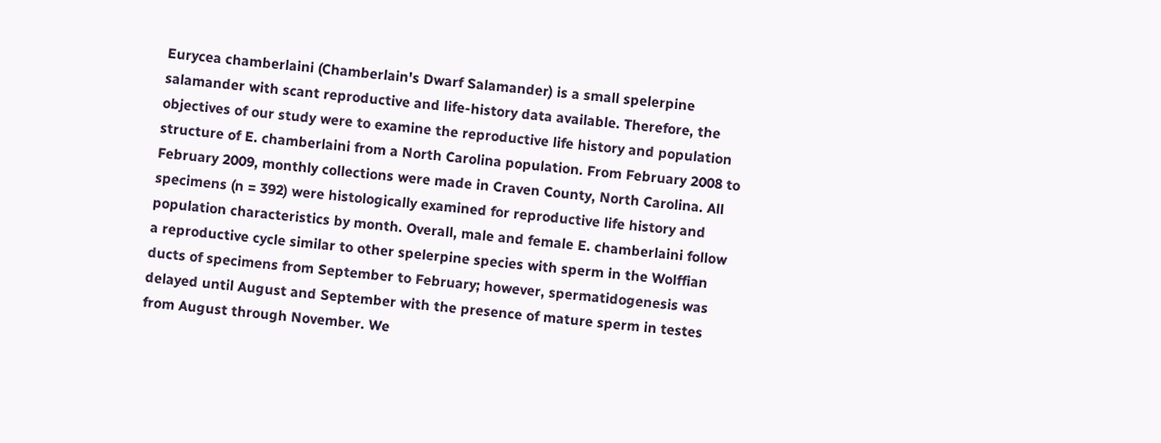Eurycea chamberlaini (Chamberlain's Dwarf Salamander) is a small spelerpine salamander with scant reproductive and life-history data available. Therefore, the objectives of our study were to examine the reproductive life history and population structure of E. chamberlaini from a North Carolina population. From February 2008 to February 2009, monthly collections were made in Craven County, North Carolina. All specimens (n = 392) were histologically examined for reproductive life history and population characteristics by month. Overall, male and female E. chamberlaini follow a reproductive cycle similar to other spelerpine species with sperm in the Wolffian ducts of specimens from September to February; however, spermatidogenesis was delayed until August and September with the presence of mature sperm in testes from August through November. We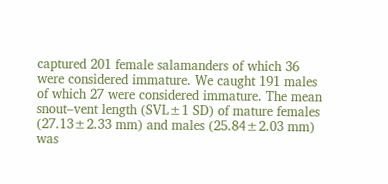captured 201 female salamanders of which 36 were considered immature. We caught 191 males of which 27 were considered immature. The mean snout–vent length (SVL±1 SD) of mature females (27.13±2.33 mm) and males (25.84±2.03 mm) was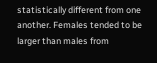statistically different from one another. Females tended to be larger than males from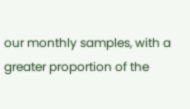our monthly samples, with a greater proportion of the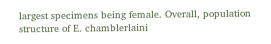largest specimens being female. Overall, population structure of E. chamblerlaini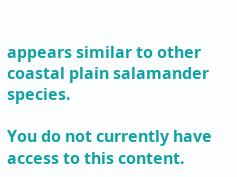appears similar to other coastal plain salamander species.

You do not currently have access to this content.